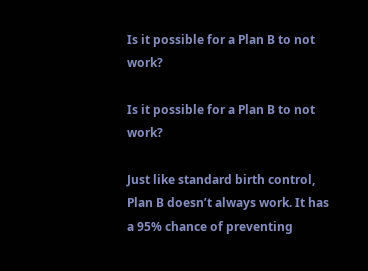Is it possible for a Plan B to not work?

Is it possible for a Plan B to not work?

Just like standard birth control, Plan B doesn’t always work. It has a 95% chance of preventing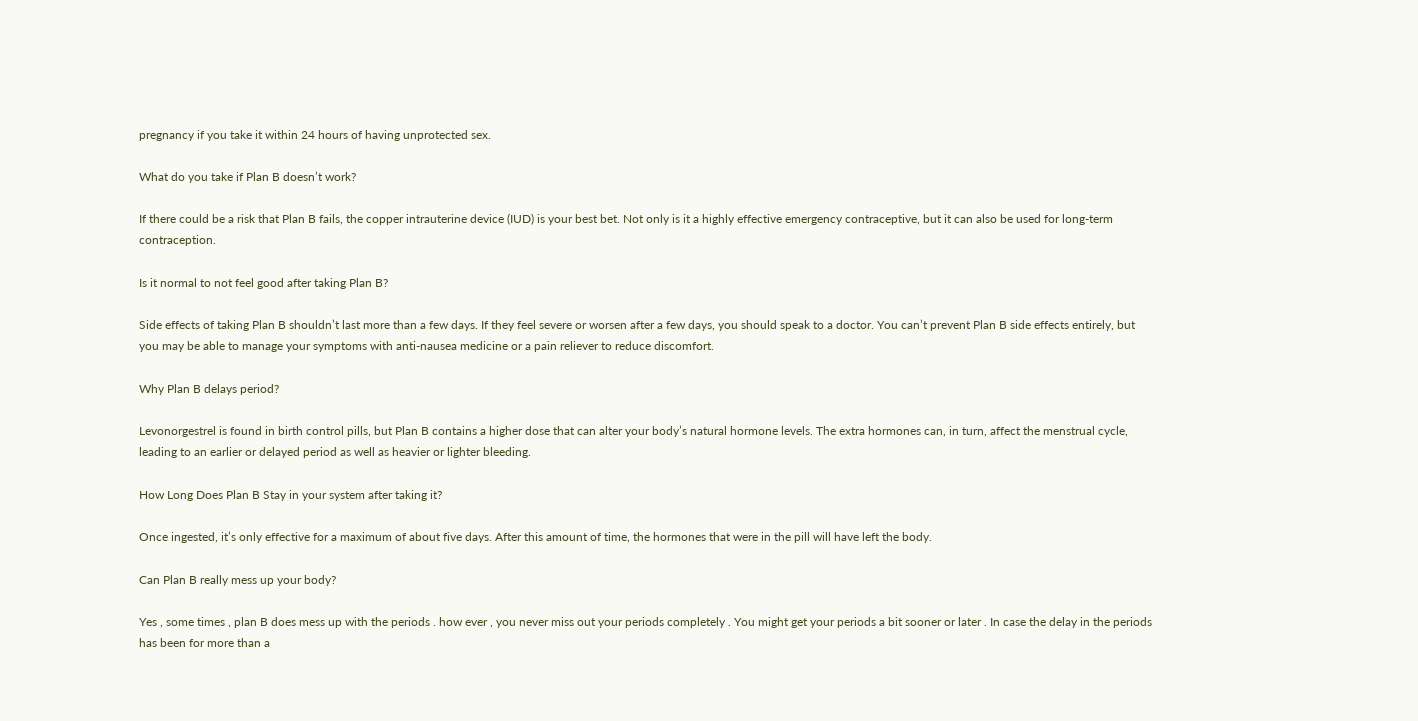pregnancy if you take it within 24 hours of having unprotected sex.

What do you take if Plan B doesn’t work?

If there could be a risk that Plan B fails, the copper intrauterine device (IUD) is your best bet. Not only is it a highly effective emergency contraceptive, but it can also be used for long-term contraception.

Is it normal to not feel good after taking Plan B?

Side effects of taking Plan B shouldn’t last more than a few days. If they feel severe or worsen after a few days, you should speak to a doctor. You can’t prevent Plan B side effects entirely, but you may be able to manage your symptoms with anti-nausea medicine or a pain reliever to reduce discomfort.

Why Plan B delays period?

Levonorgestrel is found in birth control pills, but Plan B contains a higher dose that can alter your body’s natural hormone levels. The extra hormones can, in turn, affect the menstrual cycle, leading to an earlier or delayed period as well as heavier or lighter bleeding.

How Long Does Plan B Stay in your system after taking it?

Once ingested, it’s only effective for a maximum of about five days. After this amount of time, the hormones that were in the pill will have left the body.

Can Plan B really mess up your body?

Yes , some times , plan B does mess up with the periods . how ever , you never miss out your periods completely . You might get your periods a bit sooner or later . In case the delay in the periods has been for more than a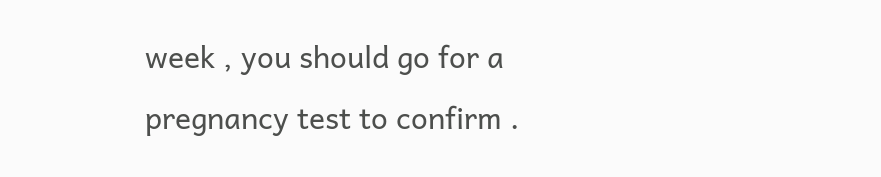week , you should go for a pregnancy test to confirm .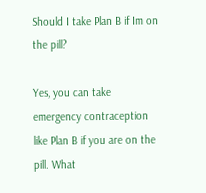Should I take Plan B if Im on the pill?

Yes, you can take emergency contraception like Plan B if you are on the pill. What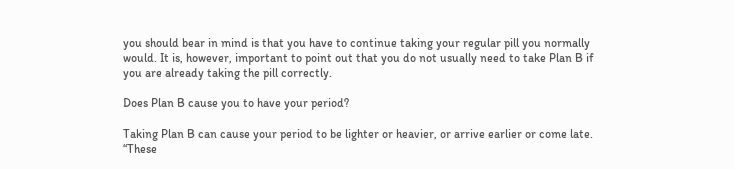you should bear in mind is that you have to continue taking your regular pill you normally would. It is, however, important to point out that you do not usually need to take Plan B if you are already taking the pill correctly.

Does Plan B cause you to have your period?

Taking Plan B can cause your period to be lighter or heavier, or arrive earlier or come late. “These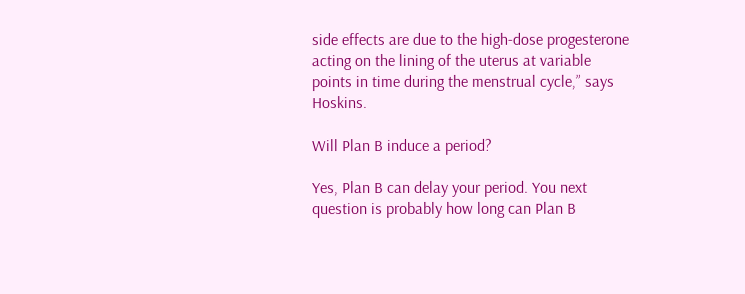side effects are due to the high-dose progesterone acting on the lining of the uterus at variable points in time during the menstrual cycle,” says Hoskins.

Will Plan B induce a period?

Yes, Plan B can delay your period. You next question is probably how long can Plan B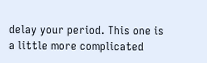delay your period. This one is a little more complicated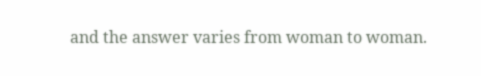and the answer varies from woman to woman.